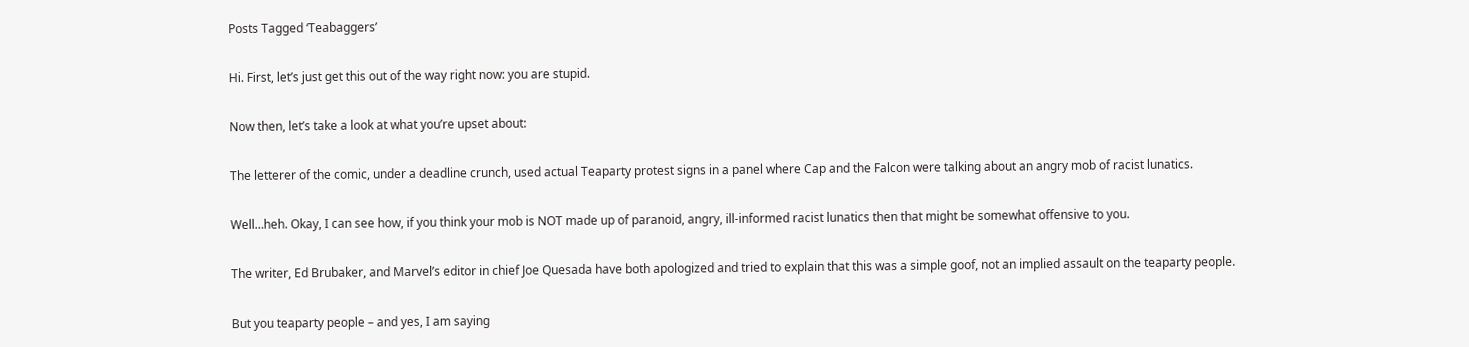Posts Tagged ‘Teabaggers’

Hi. First, let’s just get this out of the way right now: you are stupid.

Now then, let’s take a look at what you’re upset about:

The letterer of the comic, under a deadline crunch, used actual Teaparty protest signs in a panel where Cap and the Falcon were talking about an angry mob of racist lunatics.

Well…heh. Okay, I can see how, if you think your mob is NOT made up of paranoid, angry, ill-informed racist lunatics then that might be somewhat offensive to you.

The writer, Ed Brubaker, and Marvel’s editor in chief Joe Quesada have both apologized and tried to explain that this was a simple goof, not an implied assault on the teaparty people.

But you teaparty people – and yes, I am saying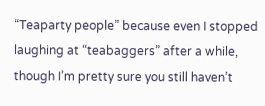“Teaparty people” because even I stopped laughing at “teabaggers” after a while, though I’m pretty sure you still haven’t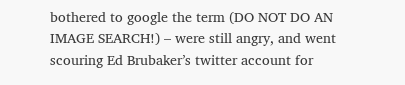bothered to google the term (DO NOT DO AN IMAGE SEARCH!) – were still angry, and went scouring Ed Brubaker’s twitter account for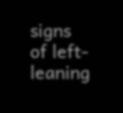signs of left-leaning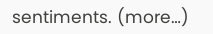sentiments. (more…)